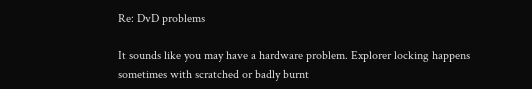Re: DvD problems

It sounds like you may have a hardware problem. Explorer locking happens
sometimes with scratched or badly burnt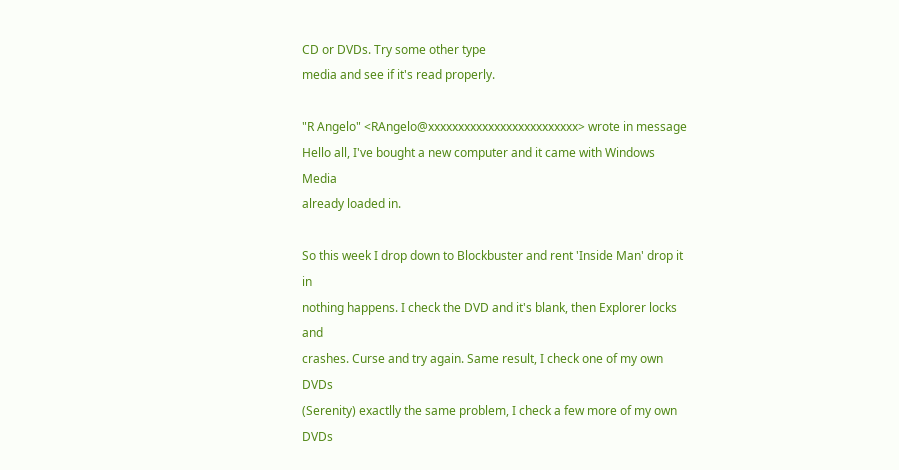CD or DVDs. Try some other type
media and see if it's read properly.

"R Angelo" <RAngelo@xxxxxxxxxxxxxxxxxxxxxxxxx> wrote in message
Hello all, I've bought a new computer and it came with Windows Media
already loaded in.

So this week I drop down to Blockbuster and rent 'Inside Man' drop it in
nothing happens. I check the DVD and it's blank, then Explorer locks and
crashes. Curse and try again. Same result, I check one of my own DVDs
(Serenity) exactlly the same problem, I check a few more of my own DVDs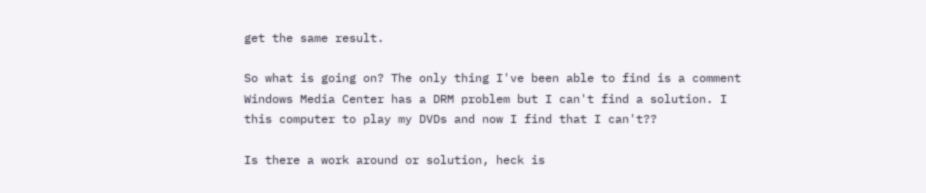get the same result.

So what is going on? The only thing I've been able to find is a comment
Windows Media Center has a DRM problem but I can't find a solution. I
this computer to play my DVDs and now I find that I can't??

Is there a work around or solution, heck is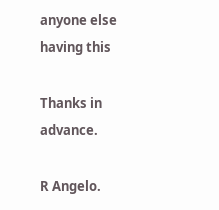anyone else having this

Thanks in advance.

R Angelo.